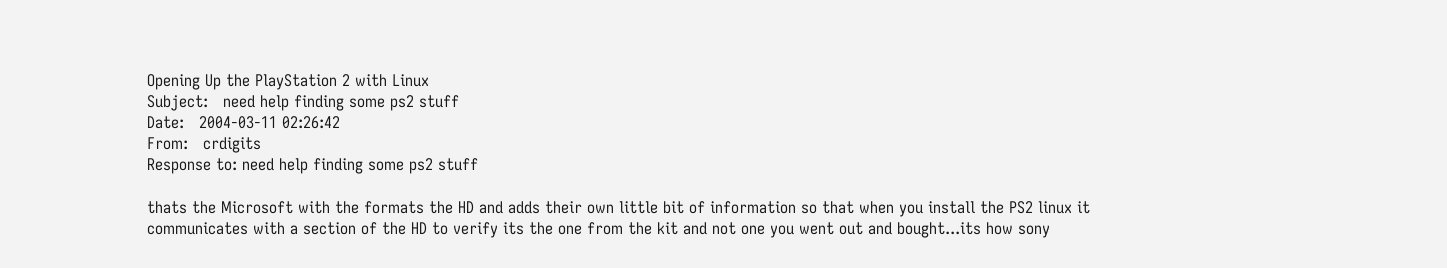Opening Up the PlayStation 2 with Linux
Subject:   need help finding some ps2 stuff
Date:   2004-03-11 02:26:42
From:   crdigits
Response to: need help finding some ps2 stuff

thats the Microsoft with the formats the HD and adds their own little bit of information so that when you install the PS2 linux it communicates with a section of the HD to verify its the one from the kit and not one you went out and bought...its how sony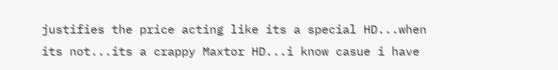justifies the price acting like its a special HD...when its not...its a crappy Maxtor HD...i know casue i have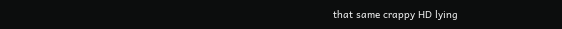that same crappy HD lying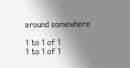around somewhere

1 to 1 of 1
1 to 1 of 1